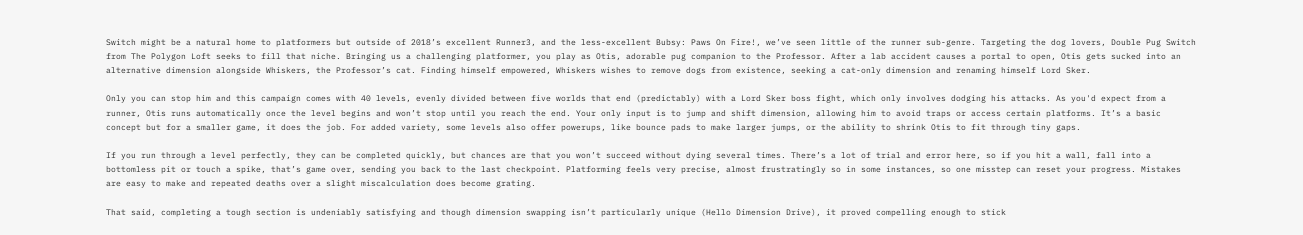Switch might be a natural home to platformers but outside of 2018’s excellent Runner3, and the less-excellent Bubsy: Paws On Fire!, we’ve seen little of the runner sub-genre. Targeting the dog lovers, Double Pug Switch from The Polygon Loft seeks to fill that niche. Bringing us a challenging platformer, you play as Otis, adorable pug companion to the Professor. After a lab accident causes a portal to open, Otis gets sucked into an alternative dimension alongside Whiskers, the Professor’s cat. Finding himself empowered, Whiskers wishes to remove dogs from existence, seeking a cat-only dimension and renaming himself Lord Sker.

Only you can stop him and this campaign comes with 40 levels, evenly divided between five worlds that end (predictably) with a Lord Sker boss fight, which only involves dodging his attacks. As you'd expect from a runner, Otis runs automatically once the level begins and won’t stop until you reach the end. Your only input is to jump and shift dimension, allowing him to avoid traps or access certain platforms. It’s a basic concept but for a smaller game, it does the job. For added variety, some levels also offer powerups, like bounce pads to make larger jumps, or the ability to shrink Otis to fit through tiny gaps.

If you run through a level perfectly, they can be completed quickly, but chances are that you won’t succeed without dying several times. There’s a lot of trial and error here, so if you hit a wall, fall into a bottomless pit or touch a spike, that’s game over, sending you back to the last checkpoint. Platforming feels very precise, almost frustratingly so in some instances, so one misstep can reset your progress. Mistakes are easy to make and repeated deaths over a slight miscalculation does become grating.

That said, completing a tough section is undeniably satisfying and though dimension swapping isn’t particularly unique (Hello Dimension Drive), it proved compelling enough to stick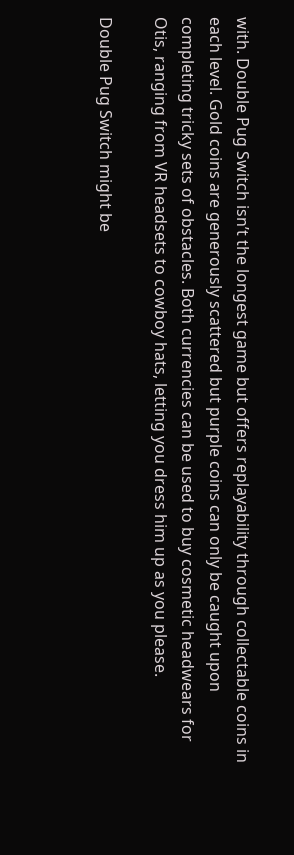with. Double Pug Switch isn’t the longest game but offers replayability through collectable coins in each level. Gold coins are generously scattered but purple coins can only be caught upon completing tricky sets of obstacles. Both currencies can be used to buy cosmetic headwears for Otis, ranging from VR headsets to cowboy hats, letting you dress him up as you please.

Double Pug Switch might be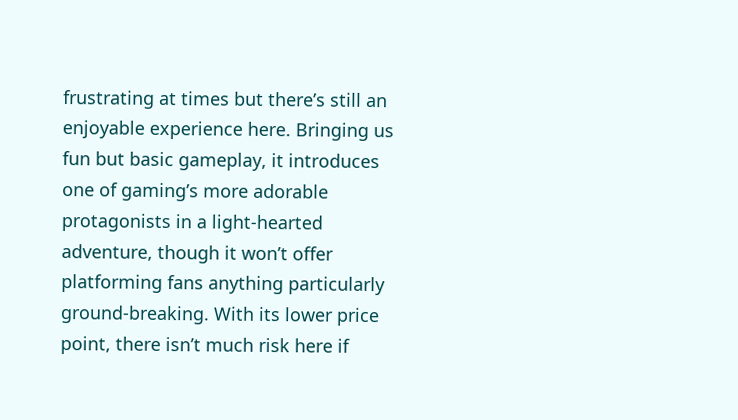frustrating at times but there’s still an enjoyable experience here. Bringing us fun but basic gameplay, it introduces one of gaming’s more adorable protagonists in a light-hearted adventure, though it won’t offer platforming fans anything particularly ground-breaking. With its lower price point, there isn’t much risk here if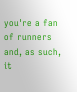you're a fan of runners and, as such, it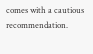comes with a cautious recommendation.